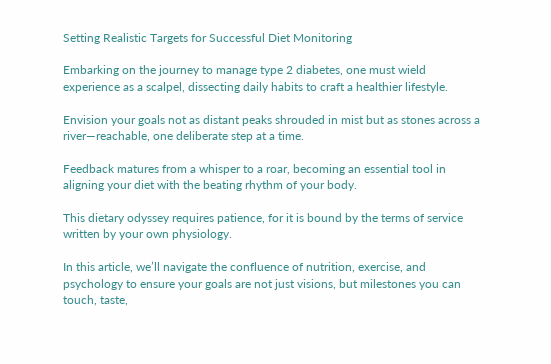Setting Realistic Targets for Successful Diet Monitoring

Embarking on the journey to manage type 2 diabetes, one must wield experience as a scalpel, dissecting daily habits to craft a healthier lifestyle.

Envision your goals not as distant peaks shrouded in mist but as stones across a river—reachable, one deliberate step at a time.

Feedback matures from a whisper to a roar, becoming an essential tool in aligning your diet with the beating rhythm of your body.

This dietary odyssey requires patience, for it is bound by the terms of service written by your own physiology.

In this article, we’ll navigate the confluence of nutrition, exercise, and psychology to ensure your goals are not just visions, but milestones you can touch, taste,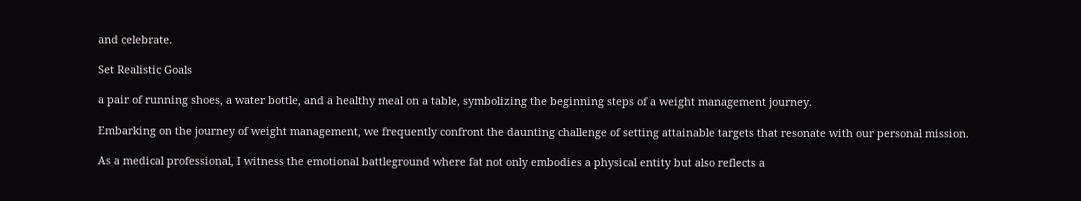and celebrate.

Set Realistic Goals

a pair of running shoes, a water bottle, and a healthy meal on a table, symbolizing the beginning steps of a weight management journey.

Embarking on the journey of weight management, we frequently confront the daunting challenge of setting attainable targets that resonate with our personal mission.

As a medical professional, I witness the emotional battleground where fat not only embodies a physical entity but also reflects a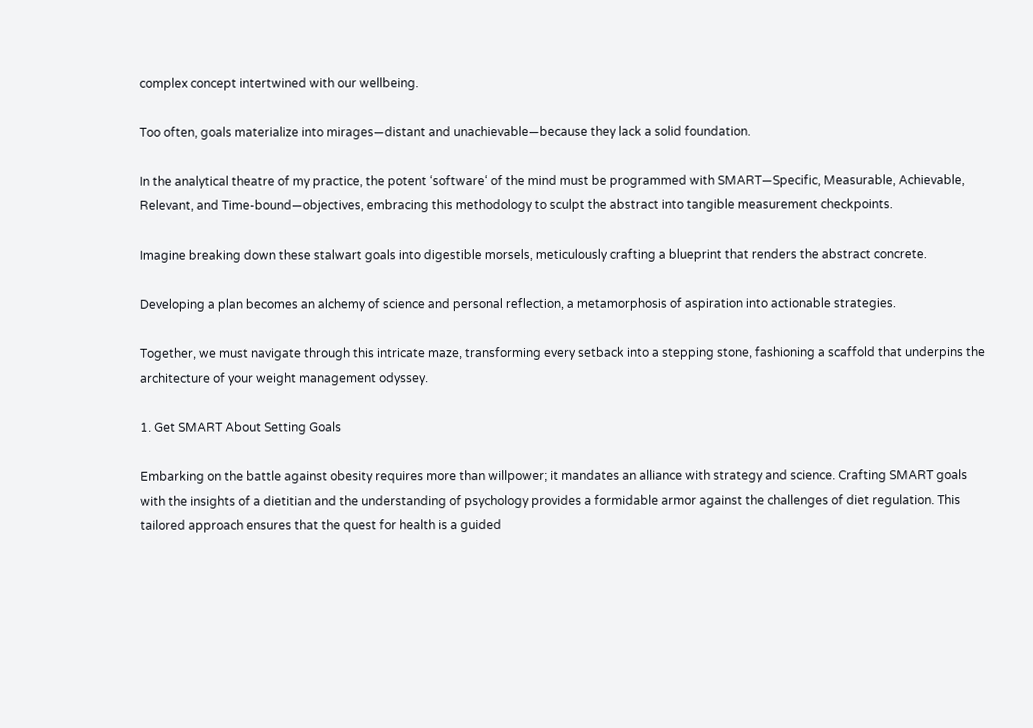complex concept intertwined with our wellbeing.

Too often, goals materialize into mirages—distant and unachievable—because they lack a solid foundation.

In the analytical theatre of my practice, the potent ‘software‘ of the mind must be programmed with SMART—Specific, Measurable, Achievable, Relevant, and Time-bound—objectives, embracing this methodology to sculpt the abstract into tangible measurement checkpoints.

Imagine breaking down these stalwart goals into digestible morsels, meticulously crafting a blueprint that renders the abstract concrete.

Developing a plan becomes an alchemy of science and personal reflection, a metamorphosis of aspiration into actionable strategies.

Together, we must navigate through this intricate maze, transforming every setback into a stepping stone, fashioning a scaffold that underpins the architecture of your weight management odyssey.

1. Get SMART About Setting Goals

Embarking on the battle against obesity requires more than willpower; it mandates an alliance with strategy and science. Crafting SMART goals with the insights of a dietitian and the understanding of psychology provides a formidable armor against the challenges of diet regulation. This tailored approach ensures that the quest for health is a guided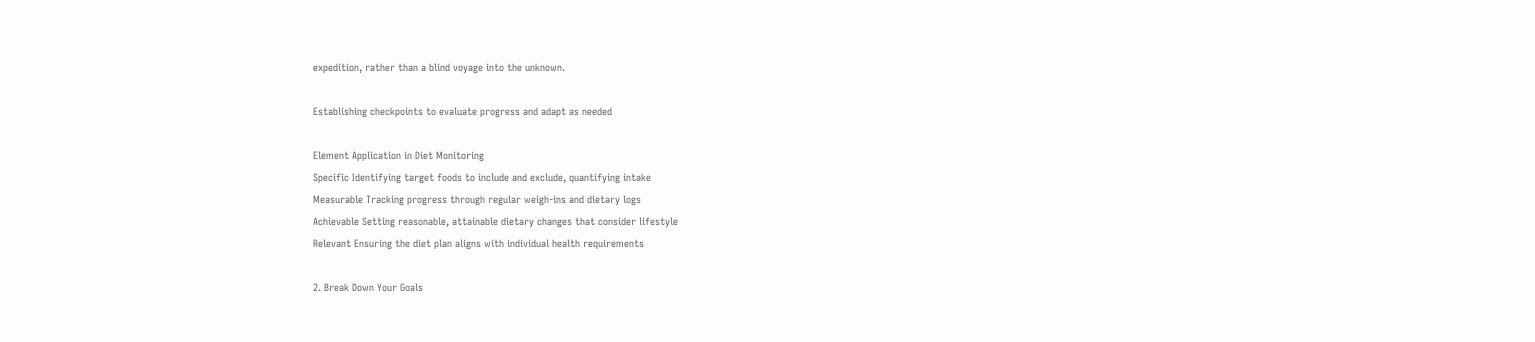expedition, rather than a blind voyage into the unknown.

Establishing checkpoints to evaluate progress and adapt as needed

Element Application in Diet Monitoring
Specific Identifying target foods to include and exclude, quantifying intake
Measurable Tracking progress through regular weigh-ins and dietary logs
Achievable Setting reasonable, attainable dietary changes that consider lifestyle
Relevant Ensuring the diet plan aligns with individual health requirements

2. Break Down Your Goals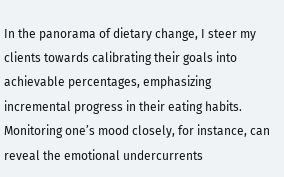In the panorama of dietary change, I steer my clients towards calibrating their goals into achievable percentages, emphasizing incremental progress in their eating habits. Monitoring one’s mood closely, for instance, can reveal the emotional undercurrents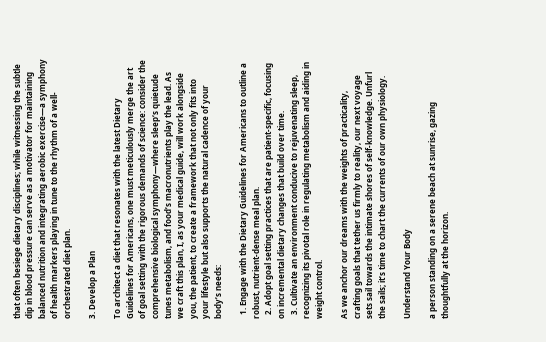that often besiege dietary disciplines; while witnessing the subtle dip in blood pressure can serve as a motivator for maintaining balanced nutrition and integrating aerobic exercise—a symphony of health markers playing in tune to the rhythm of a well-orchestrated diet plan.

3. Develop a Plan

To architect a diet that resonates with the latest Dietary Guidelines for Americans, one must meticulously merge the art of goal setting with the rigorous demands of science: consider the comprehensive biological symphony—where sleep‘s quietude tunes metabolism, and food’s macronutrients play the lead. As we craft this plan, I, as your medical guide, will work alongside you, the patient, to create a framework that not only fits into your lifestyle but also supports the natural cadence of your body’s needs:

  1. Engage with the Dietary Guidelines for Americans to outline a robust, nutrient-dense meal plan.
  2. Adopt goal setting practices that are patient-specific, focusing on incremental dietary changes that build over time.
  3. Cultivate an environment conducive to rejuvenating sleep, recognizing its pivotal role in regulating metabolism and aiding in weight control.

As we anchor our dreams with the weights of practicality, crafting goals that tether us firmly to reality, our next voyage sets sail towards the intimate shores of self-knowledge. Unfurl the sails; it’s time to chart the currents of our own physiology.

Understand Your Body

a person standing on a serene beach at sunrise, gazing thoughtfully at the horizon.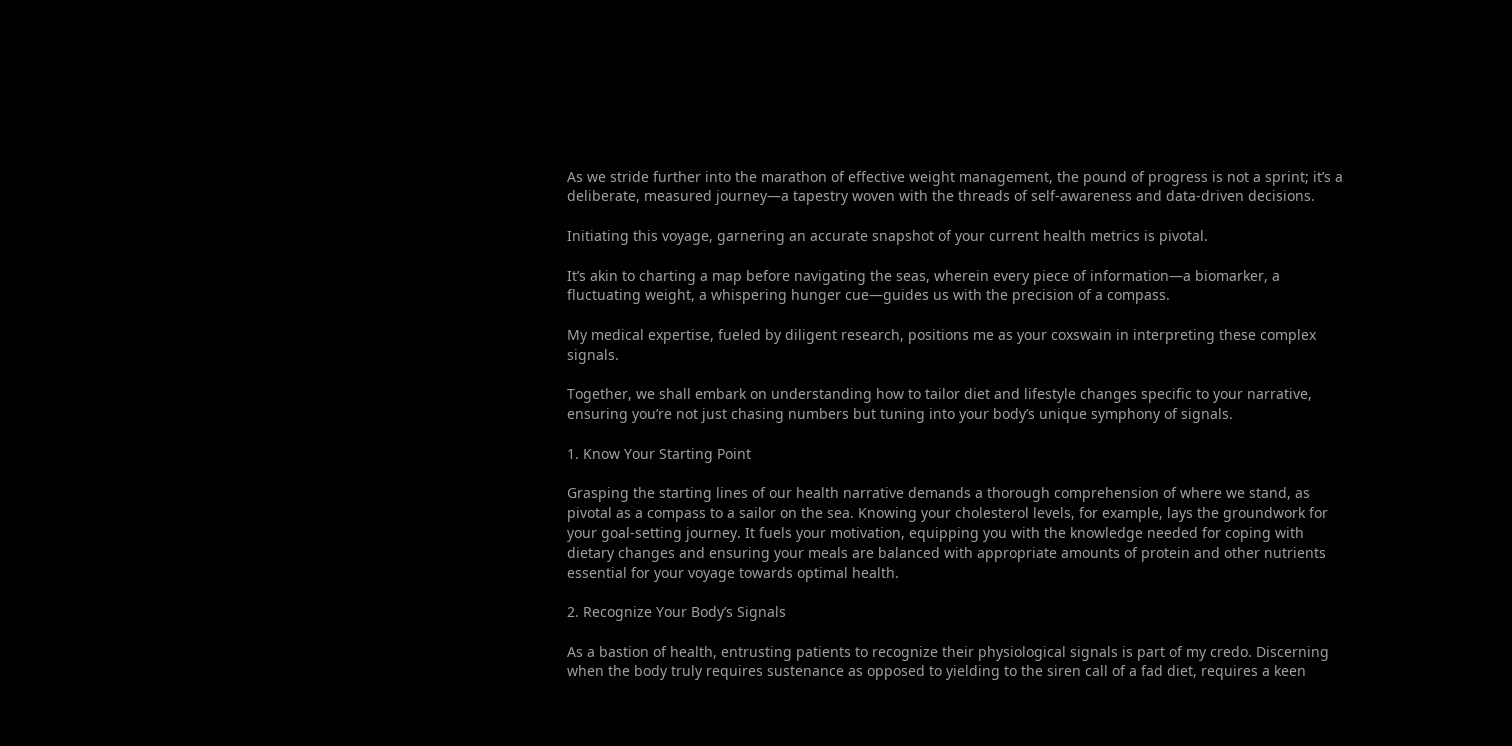As we stride further into the marathon of effective weight management, the pound of progress is not a sprint; it’s a deliberate, measured journey—a tapestry woven with the threads of self-awareness and data-driven decisions.

Initiating this voyage, garnering an accurate snapshot of your current health metrics is pivotal.

It’s akin to charting a map before navigating the seas, wherein every piece of information—a biomarker, a fluctuating weight, a whispering hunger cue—guides us with the precision of a compass.

My medical expertise, fueled by diligent research, positions me as your coxswain in interpreting these complex signals.

Together, we shall embark on understanding how to tailor diet and lifestyle changes specific to your narrative, ensuring you’re not just chasing numbers but tuning into your body’s unique symphony of signals.

1. Know Your Starting Point

Grasping the starting lines of our health narrative demands a thorough comprehension of where we stand, as pivotal as a compass to a sailor on the sea. Knowing your cholesterol levels, for example, lays the groundwork for your goal-setting journey. It fuels your motivation, equipping you with the knowledge needed for coping with dietary changes and ensuring your meals are balanced with appropriate amounts of protein and other nutrients essential for your voyage towards optimal health.

2. Recognize Your Body’s Signals

As a bastion of health, entrusting patients to recognize their physiological signals is part of my credo. Discerning when the body truly requires sustenance as opposed to yielding to the siren call of a fad diet, requires a keen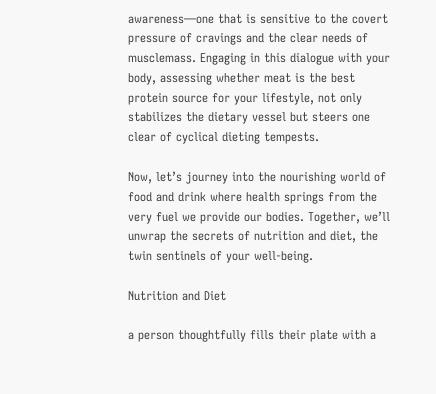awareness—one that is sensitive to the covert pressure of cravings and the clear needs of musclemass. Engaging in this dialogue with your body, assessing whether meat is the best protein source for your lifestyle, not only stabilizes the dietary vessel but steers one clear of cyclical dieting tempests.

Now, let’s journey into the nourishing world of food and drink where health springs from the very fuel we provide our bodies. Together, we’ll unwrap the secrets of nutrition and diet, the twin sentinels of your well-being.

Nutrition and Diet

a person thoughtfully fills their plate with a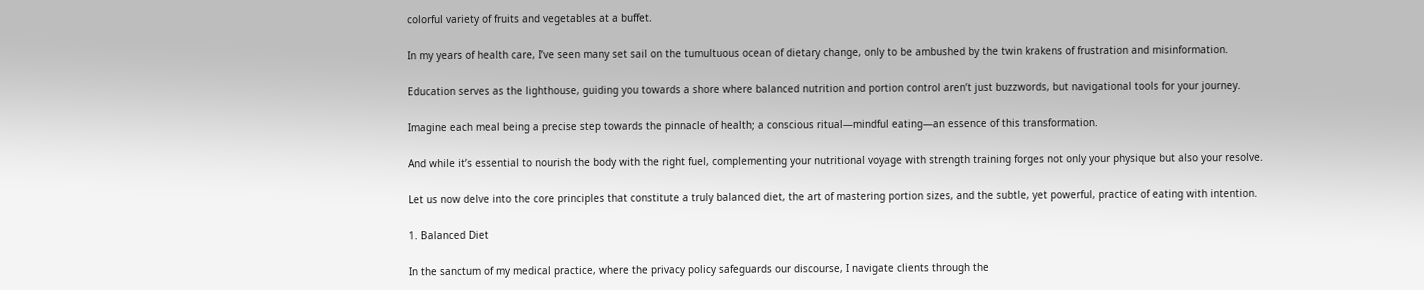colorful variety of fruits and vegetables at a buffet.

In my years of health care, I’ve seen many set sail on the tumultuous ocean of dietary change, only to be ambushed by the twin krakens of frustration and misinformation.

Education serves as the lighthouse, guiding you towards a shore where balanced nutrition and portion control aren’t just buzzwords, but navigational tools for your journey.

Imagine each meal being a precise step towards the pinnacle of health; a conscious ritual—mindful eating—an essence of this transformation.

And while it’s essential to nourish the body with the right fuel, complementing your nutritional voyage with strength training forges not only your physique but also your resolve.

Let us now delve into the core principles that constitute a truly balanced diet, the art of mastering portion sizes, and the subtle, yet powerful, practice of eating with intention.

1. Balanced Diet

In the sanctum of my medical practice, where the privacy policy safeguards our discourse, I navigate clients through the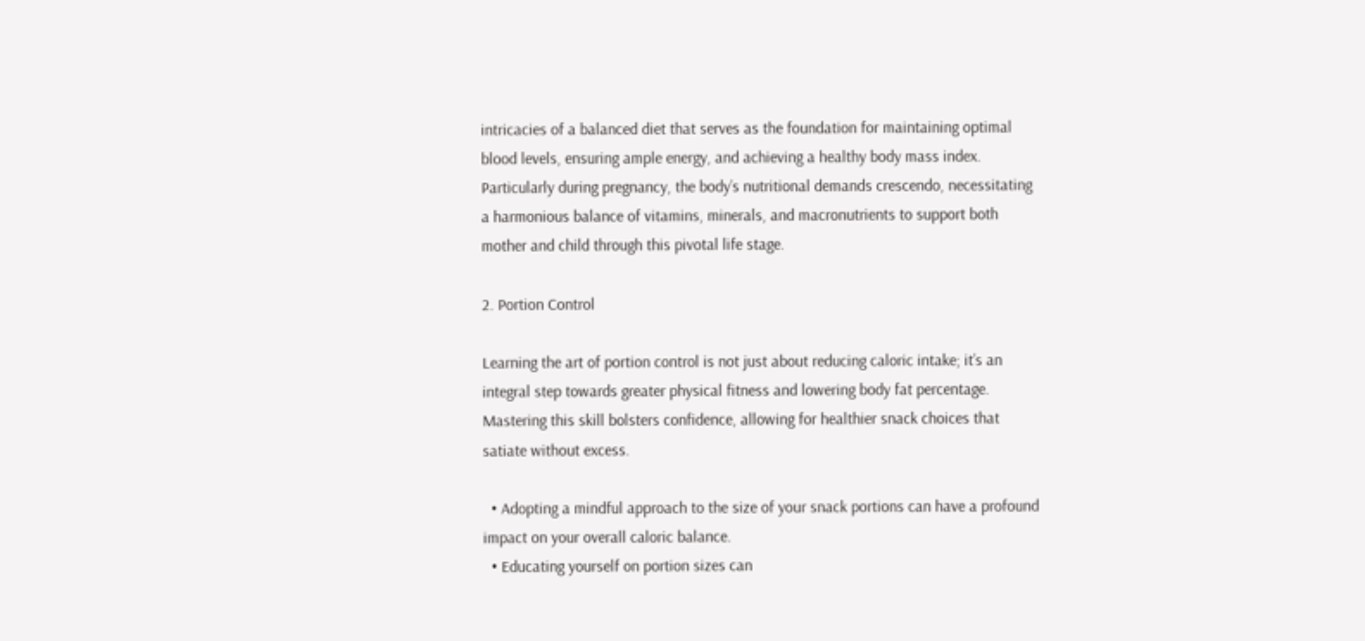intricacies of a balanced diet that serves as the foundation for maintaining optimal blood levels, ensuring ample energy, and achieving a healthy body mass index. Particularly during pregnancy, the body’s nutritional demands crescendo, necessitating a harmonious balance of vitamins, minerals, and macronutrients to support both mother and child through this pivotal life stage.

2. Portion Control

Learning the art of portion control is not just about reducing caloric intake; it’s an integral step towards greater physical fitness and lowering body fat percentage. Mastering this skill bolsters confidence, allowing for healthier snack choices that satiate without excess.

  • Adopting a mindful approach to the size of your snack portions can have a profound impact on your overall caloric balance.
  • Educating yourself on portion sizes can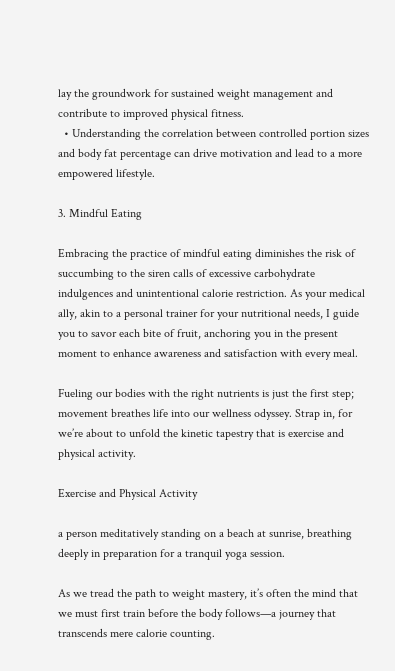lay the groundwork for sustained weight management and contribute to improved physical fitness.
  • Understanding the correlation between controlled portion sizes and body fat percentage can drive motivation and lead to a more empowered lifestyle.

3. Mindful Eating

Embracing the practice of mindful eating diminishes the risk of succumbing to the siren calls of excessive carbohydrate indulgences and unintentional calorie restriction. As your medical ally, akin to a personal trainer for your nutritional needs, I guide you to savor each bite of fruit, anchoring you in the present moment to enhance awareness and satisfaction with every meal.

Fueling our bodies with the right nutrients is just the first step; movement breathes life into our wellness odyssey. Strap in, for we’re about to unfold the kinetic tapestry that is exercise and physical activity.

Exercise and Physical Activity

a person meditatively standing on a beach at sunrise, breathing deeply in preparation for a tranquil yoga session.

As we tread the path to weight mastery, it’s often the mind that we must first train before the body follows—a journey that transcends mere calorie counting.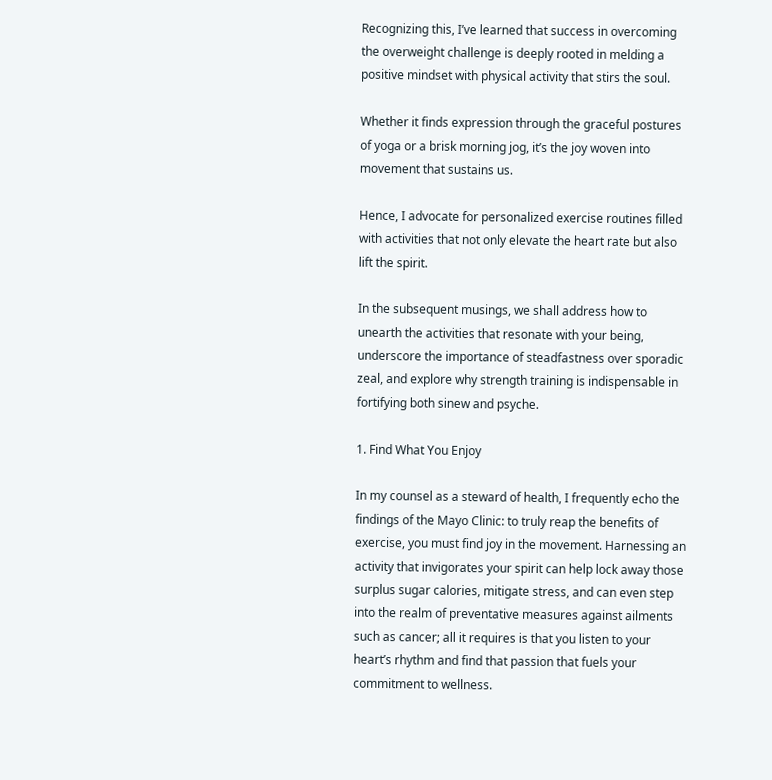Recognizing this, I’ve learned that success in overcoming the overweight challenge is deeply rooted in melding a positive mindset with physical activity that stirs the soul.

Whether it finds expression through the graceful postures of yoga or a brisk morning jog, it’s the joy woven into movement that sustains us.

Hence, I advocate for personalized exercise routines filled with activities that not only elevate the heart rate but also lift the spirit.

In the subsequent musings, we shall address how to unearth the activities that resonate with your being, underscore the importance of steadfastness over sporadic zeal, and explore why strength training is indispensable in fortifying both sinew and psyche.

1. Find What You Enjoy

In my counsel as a steward of health, I frequently echo the findings of the Mayo Clinic: to truly reap the benefits of exercise, you must find joy in the movement. Harnessing an activity that invigorates your spirit can help lock away those surplus sugar calories, mitigate stress, and can even step into the realm of preventative measures against ailments such as cancer; all it requires is that you listen to your heart’s rhythm and find that passion that fuels your commitment to wellness.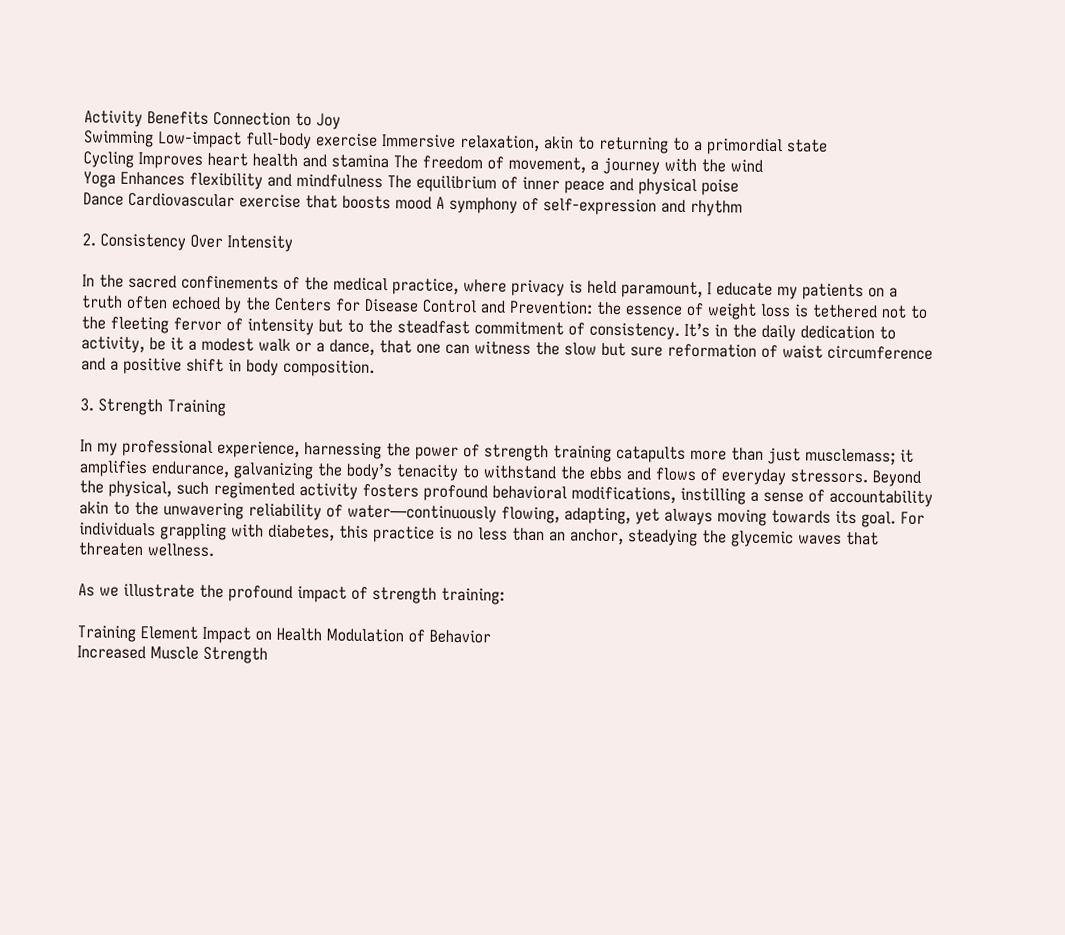Activity Benefits Connection to Joy
Swimming Low-impact full-body exercise Immersive relaxation, akin to returning to a primordial state
Cycling Improves heart health and stamina The freedom of movement, a journey with the wind
Yoga Enhances flexibility and mindfulness The equilibrium of inner peace and physical poise
Dance Cardiovascular exercise that boosts mood A symphony of self-expression and rhythm

2. Consistency Over Intensity

In the sacred confinements of the medical practice, where privacy is held paramount, I educate my patients on a truth often echoed by the Centers for Disease Control and Prevention: the essence of weight loss is tethered not to the fleeting fervor of intensity but to the steadfast commitment of consistency. It’s in the daily dedication to activity, be it a modest walk or a dance, that one can witness the slow but sure reformation of waist circumference and a positive shift in body composition.

3. Strength Training

In my professional experience, harnessing the power of strength training catapults more than just musclemass; it amplifies endurance, galvanizing the body’s tenacity to withstand the ebbs and flows of everyday stressors. Beyond the physical, such regimented activity fosters profound behavioral modifications, instilling a sense of accountability akin to the unwavering reliability of water—continuously flowing, adapting, yet always moving towards its goal. For individuals grappling with diabetes, this practice is no less than an anchor, steadying the glycemic waves that threaten wellness.

As we illustrate the profound impact of strength training:

Training Element Impact on Health Modulation of Behavior
Increased Muscle Strength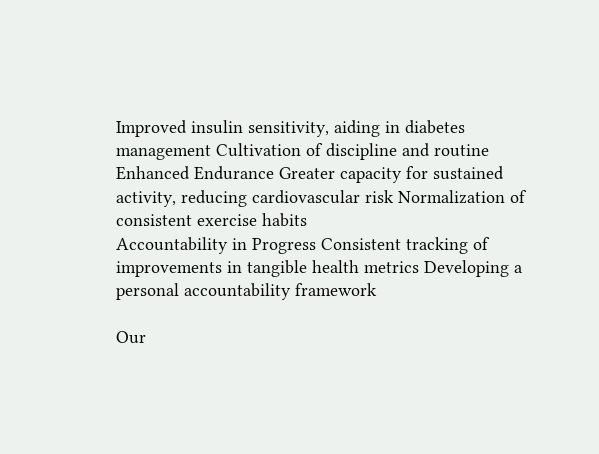Improved insulin sensitivity, aiding in diabetes management Cultivation of discipline and routine
Enhanced Endurance Greater capacity for sustained activity, reducing cardiovascular risk Normalization of consistent exercise habits
Accountability in Progress Consistent tracking of improvements in tangible health metrics Developing a personal accountability framework

Our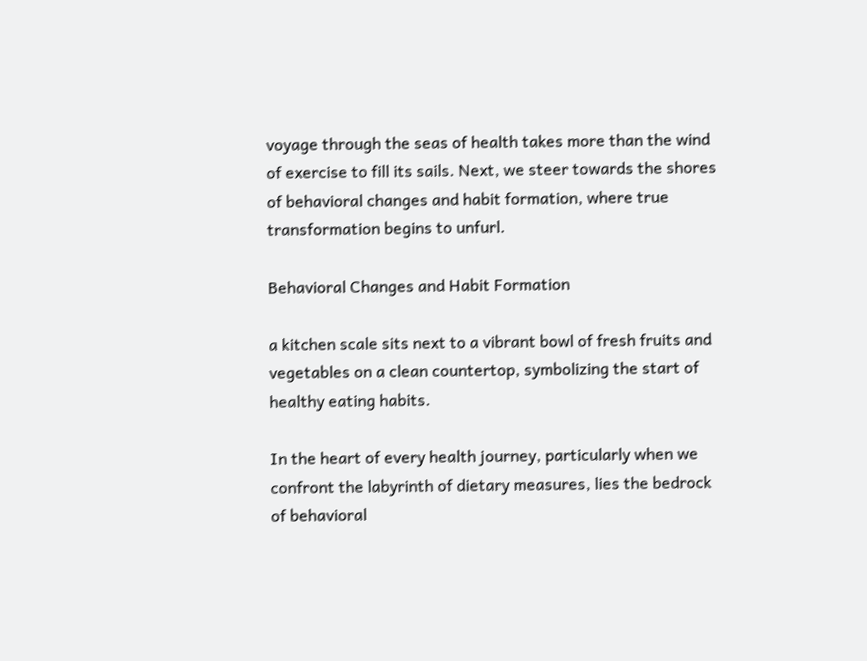voyage through the seas of health takes more than the wind of exercise to fill its sails. Next, we steer towards the shores of behavioral changes and habit formation, where true transformation begins to unfurl.

Behavioral Changes and Habit Formation

a kitchen scale sits next to a vibrant bowl of fresh fruits and vegetables on a clean countertop, symbolizing the start of healthy eating habits.

In the heart of every health journey, particularly when we confront the labyrinth of dietary measures, lies the bedrock of behavioral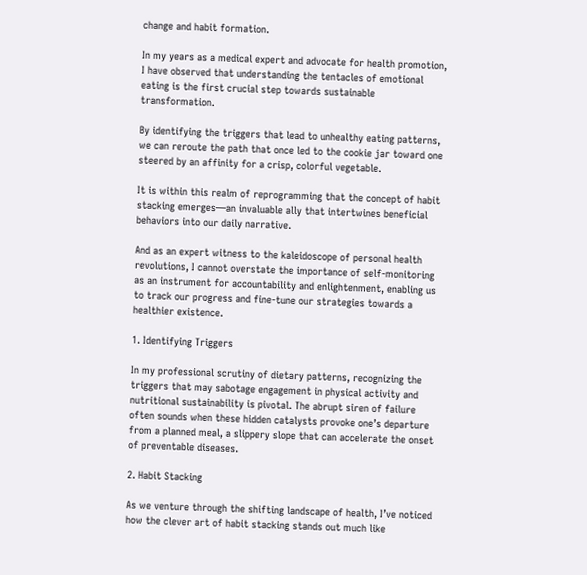change and habit formation.

In my years as a medical expert and advocate for health promotion, I have observed that understanding the tentacles of emotional eating is the first crucial step towards sustainable transformation.

By identifying the triggers that lead to unhealthy eating patterns, we can reroute the path that once led to the cookie jar toward one steered by an affinity for a crisp, colorful vegetable.

It is within this realm of reprogramming that the concept of habit stacking emerges—an invaluable ally that intertwines beneficial behaviors into our daily narrative.

And as an expert witness to the kaleidoscope of personal health revolutions, I cannot overstate the importance of self-monitoring as an instrument for accountability and enlightenment, enabling us to track our progress and fine-tune our strategies towards a healthier existence.

1. Identifying Triggers

In my professional scrutiny of dietary patterns, recognizing the triggers that may sabotage engagement in physical activity and nutritional sustainability is pivotal. The abrupt siren of failure often sounds when these hidden catalysts provoke one’s departure from a planned meal, a slippery slope that can accelerate the onset of preventable diseases.

2. Habit Stacking

As we venture through the shifting landscape of health, I’ve noticed how the clever art of habit stacking stands out much like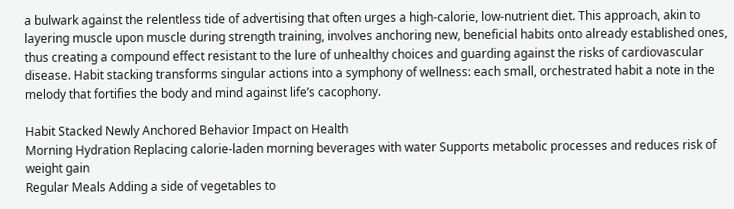a bulwark against the relentless tide of advertising that often urges a high-calorie, low-nutrient diet. This approach, akin to layering muscle upon muscle during strength training, involves anchoring new, beneficial habits onto already established ones, thus creating a compound effect resistant to the lure of unhealthy choices and guarding against the risks of cardiovascular disease. Habit stacking transforms singular actions into a symphony of wellness: each small, orchestrated habit a note in the melody that fortifies the body and mind against life’s cacophony.

Habit Stacked Newly Anchored Behavior Impact on Health
Morning Hydration Replacing calorie-laden morning beverages with water Supports metabolic processes and reduces risk of weight gain
Regular Meals Adding a side of vegetables to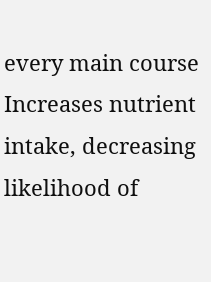every main course Increases nutrient intake, decreasing likelihood of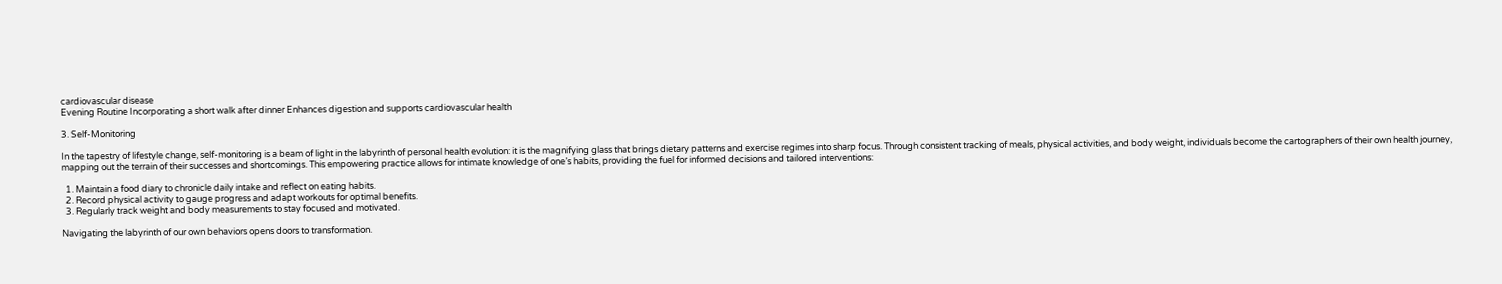cardiovascular disease
Evening Routine Incorporating a short walk after dinner Enhances digestion and supports cardiovascular health

3. Self-Monitoring

In the tapestry of lifestyle change, self-monitoring is a beam of light in the labyrinth of personal health evolution: it is the magnifying glass that brings dietary patterns and exercise regimes into sharp focus. Through consistent tracking of meals, physical activities, and body weight, individuals become the cartographers of their own health journey, mapping out the terrain of their successes and shortcomings. This empowering practice allows for intimate knowledge of one’s habits, providing the fuel for informed decisions and tailored interventions:

  1. Maintain a food diary to chronicle daily intake and reflect on eating habits.
  2. Record physical activity to gauge progress and adapt workouts for optimal benefits.
  3. Regularly track weight and body measurements to stay focused and motivated.

Navigating the labyrinth of our own behaviors opens doors to transformation.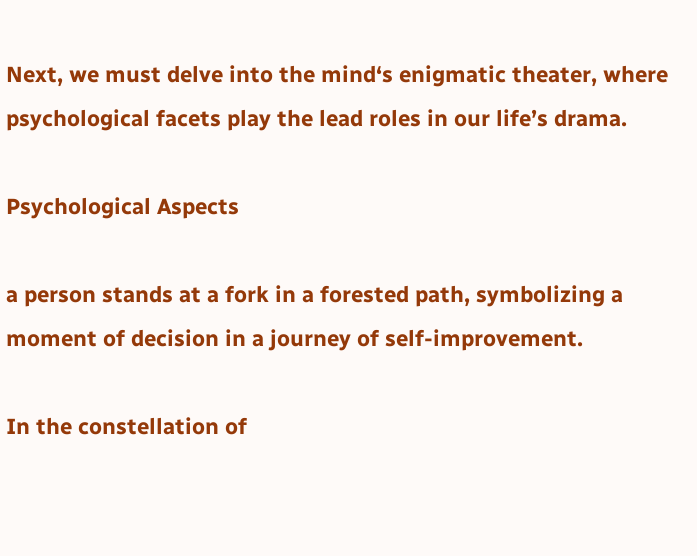Next, we must delve into the mind‘s enigmatic theater, where psychological facets play the lead roles in our life’s drama.

Psychological Aspects

a person stands at a fork in a forested path, symbolizing a moment of decision in a journey of self-improvement.

In the constellation of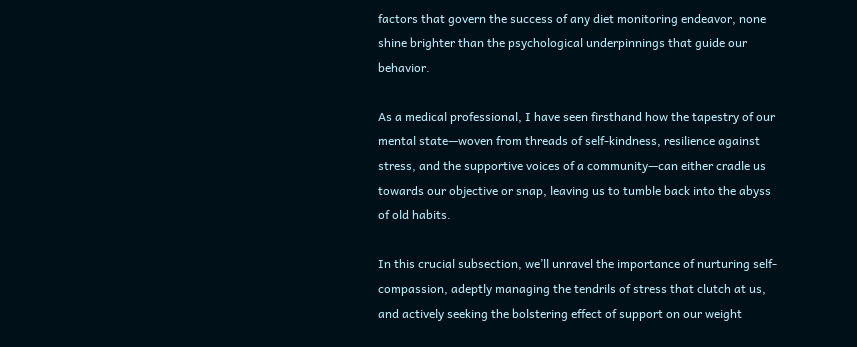factors that govern the success of any diet monitoring endeavor, none shine brighter than the psychological underpinnings that guide our behavior.

As a medical professional, I have seen firsthand how the tapestry of our mental state—woven from threads of self-kindness, resilience against stress, and the supportive voices of a community—can either cradle us towards our objective or snap, leaving us to tumble back into the abyss of old habits.

In this crucial subsection, we’ll unravel the importance of nurturing self-compassion, adeptly managing the tendrils of stress that clutch at us, and actively seeking the bolstering effect of support on our weight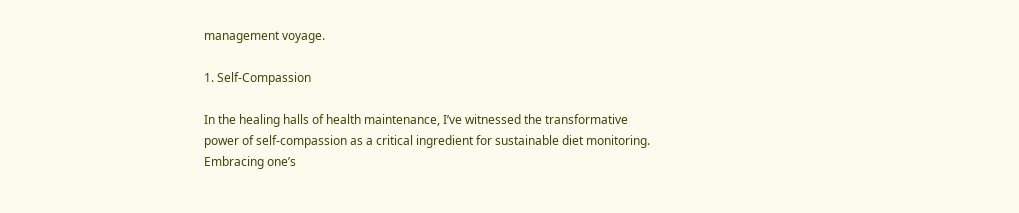management voyage.

1. Self-Compassion

In the healing halls of health maintenance, I’ve witnessed the transformative power of self-compassion as a critical ingredient for sustainable diet monitoring. Embracing one’s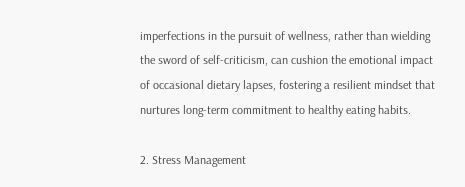imperfections in the pursuit of wellness, rather than wielding the sword of self-criticism, can cushion the emotional impact of occasional dietary lapses, fostering a resilient mindset that nurtures long-term commitment to healthy eating habits.

2. Stress Management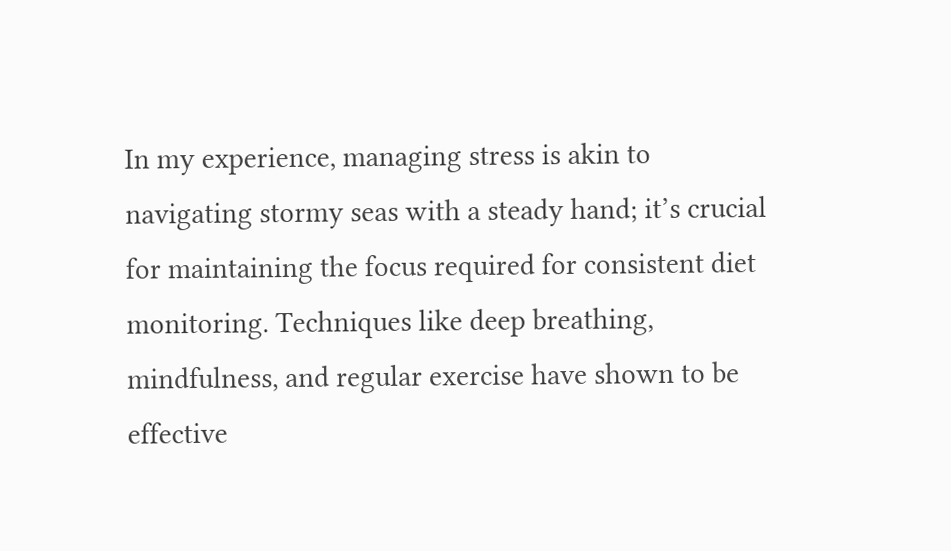In my experience, managing stress is akin to navigating stormy seas with a steady hand; it’s crucial for maintaining the focus required for consistent diet monitoring. Techniques like deep breathing, mindfulness, and regular exercise have shown to be effective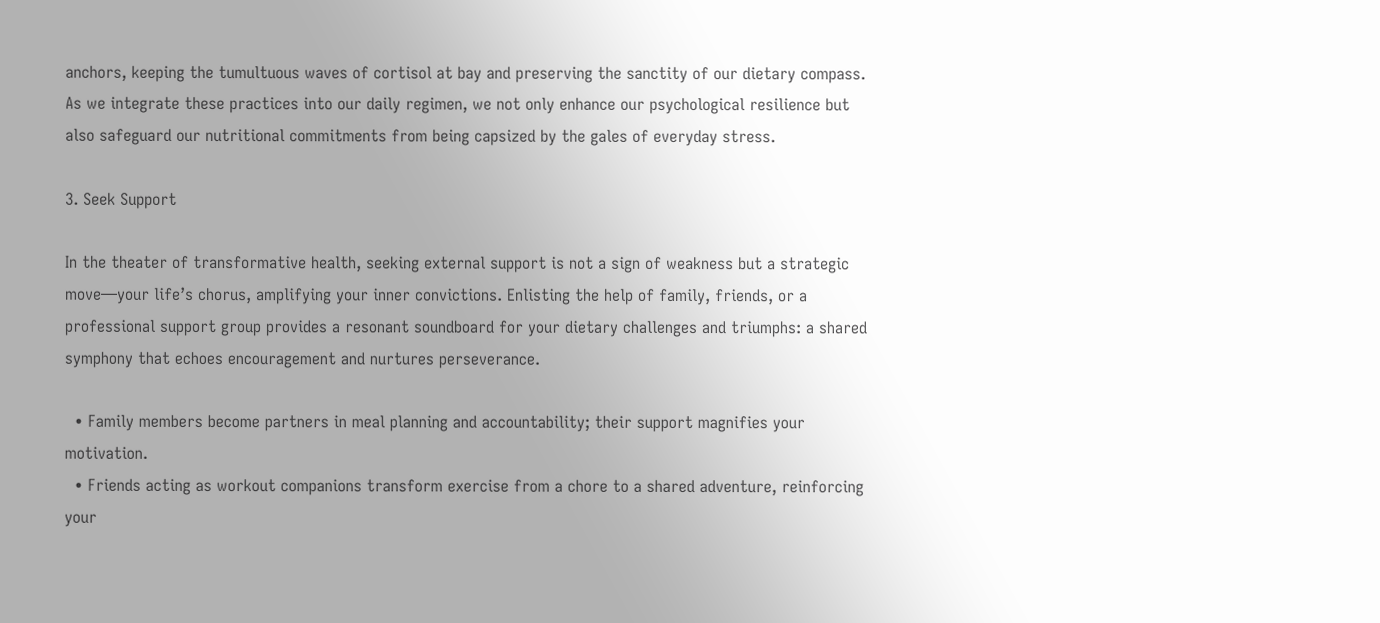anchors, keeping the tumultuous waves of cortisol at bay and preserving the sanctity of our dietary compass. As we integrate these practices into our daily regimen, we not only enhance our psychological resilience but also safeguard our nutritional commitments from being capsized by the gales of everyday stress.

3. Seek Support

In the theater of transformative health, seeking external support is not a sign of weakness but a strategic move—your life’s chorus, amplifying your inner convictions. Enlisting the help of family, friends, or a professional support group provides a resonant soundboard for your dietary challenges and triumphs: a shared symphony that echoes encouragement and nurtures perseverance.

  • Family members become partners in meal planning and accountability; their support magnifies your motivation.
  • Friends acting as workout companions transform exercise from a chore to a shared adventure, reinforcing your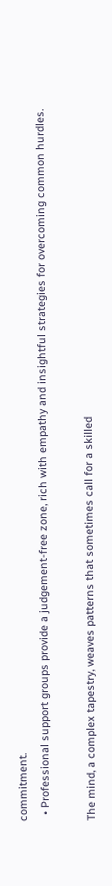commitment.
  • Professional support groups provide a judgement-free zone, rich with empathy and insightful strategies for overcoming common hurdles.

The mind, a complex tapestry, weaves patterns that sometimes call for a skilled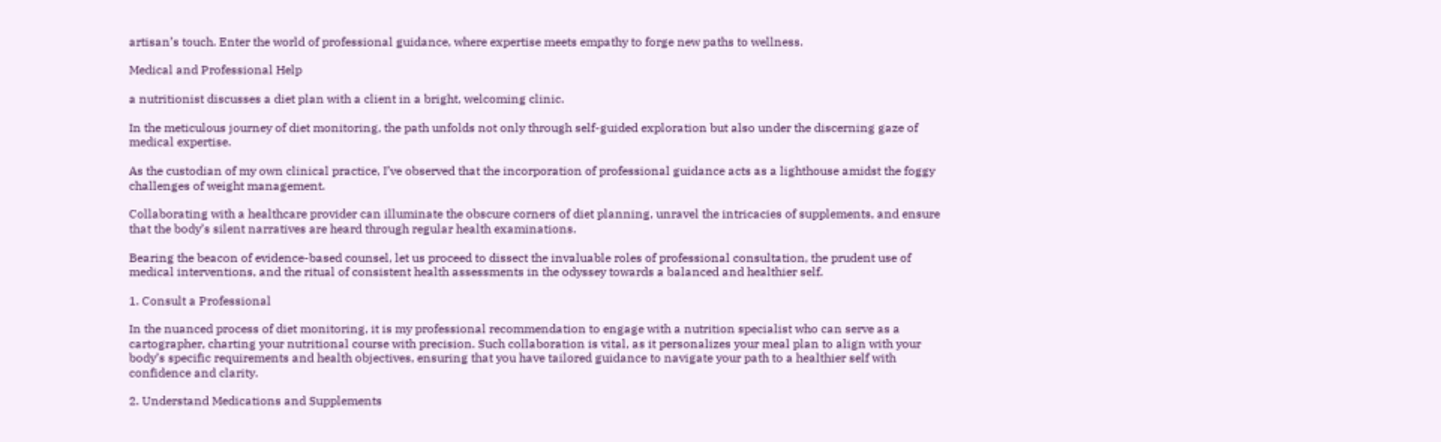artisan’s touch. Enter the world of professional guidance, where expertise meets empathy to forge new paths to wellness.

Medical and Professional Help

a nutritionist discusses a diet plan with a client in a bright, welcoming clinic.

In the meticulous journey of diet monitoring, the path unfolds not only through self-guided exploration but also under the discerning gaze of medical expertise.

As the custodian of my own clinical practice, I’ve observed that the incorporation of professional guidance acts as a lighthouse amidst the foggy challenges of weight management.

Collaborating with a healthcare provider can illuminate the obscure corners of diet planning, unravel the intricacies of supplements, and ensure that the body’s silent narratives are heard through regular health examinations.

Bearing the beacon of evidence-based counsel, let us proceed to dissect the invaluable roles of professional consultation, the prudent use of medical interventions, and the ritual of consistent health assessments in the odyssey towards a balanced and healthier self.

1. Consult a Professional

In the nuanced process of diet monitoring, it is my professional recommendation to engage with a nutrition specialist who can serve as a cartographer, charting your nutritional course with precision. Such collaboration is vital, as it personalizes your meal plan to align with your body’s specific requirements and health objectives, ensuring that you have tailored guidance to navigate your path to a healthier self with confidence and clarity.

2. Understand Medications and Supplements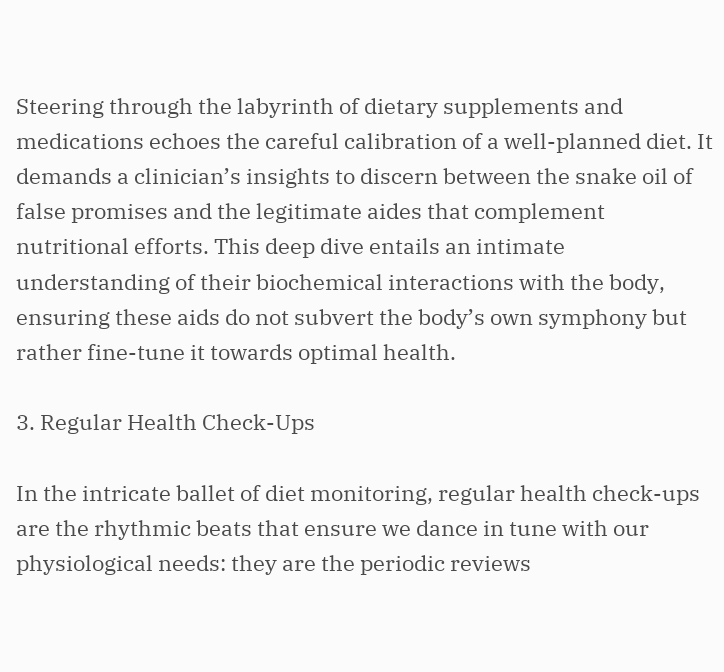Steering through the labyrinth of dietary supplements and medications echoes the careful calibration of a well-planned diet. It demands a clinician’s insights to discern between the snake oil of false promises and the legitimate aides that complement nutritional efforts. This deep dive entails an intimate understanding of their biochemical interactions with the body, ensuring these aids do not subvert the body’s own symphony but rather fine-tune it towards optimal health.

3. Regular Health Check-Ups

In the intricate ballet of diet monitoring, regular health check-ups are the rhythmic beats that ensure we dance in tune with our physiological needs: they are the periodic reviews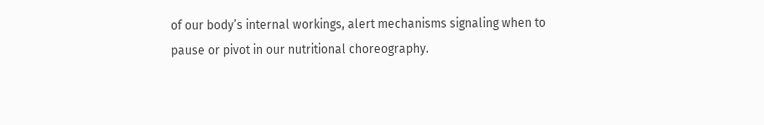of our body’s internal workings, alert mechanisms signaling when to pause or pivot in our nutritional choreography.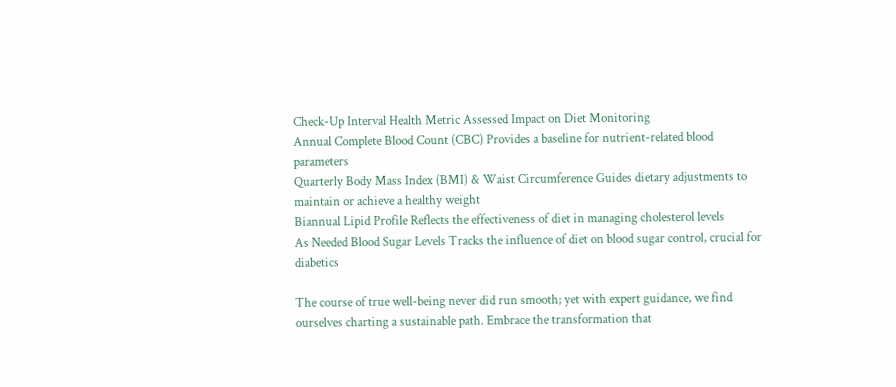Check-Up Interval Health Metric Assessed Impact on Diet Monitoring
Annual Complete Blood Count (CBC) Provides a baseline for nutrient-related blood parameters
Quarterly Body Mass Index (BMI) & Waist Circumference Guides dietary adjustments to maintain or achieve a healthy weight
Biannual Lipid Profile Reflects the effectiveness of diet in managing cholesterol levels
As Needed Blood Sugar Levels Tracks the influence of diet on blood sugar control, crucial for diabetics

The course of true well-being never did run smooth; yet with expert guidance, we find ourselves charting a sustainable path. Embrace the transformation that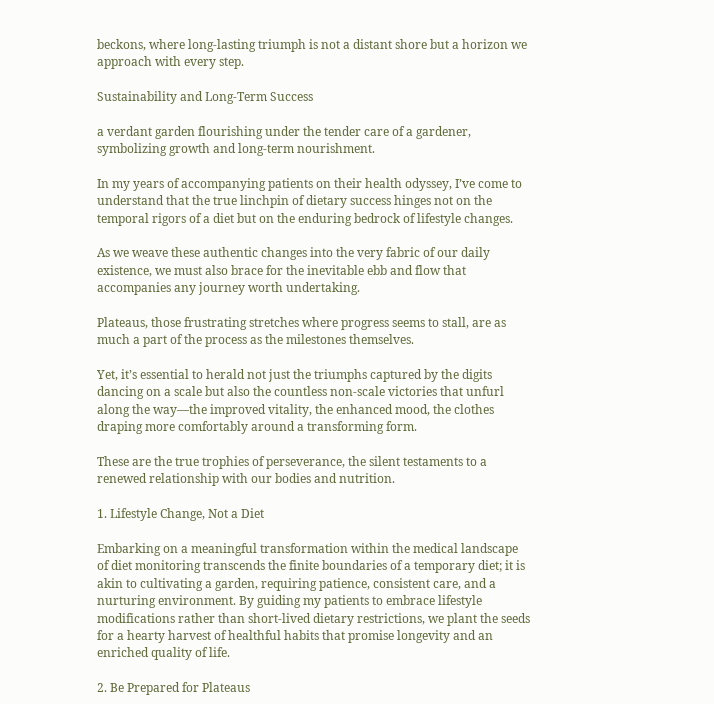beckons, where long-lasting triumph is not a distant shore but a horizon we approach with every step.

Sustainability and Long-Term Success

a verdant garden flourishing under the tender care of a gardener, symbolizing growth and long-term nourishment.

In my years of accompanying patients on their health odyssey, I’ve come to understand that the true linchpin of dietary success hinges not on the temporal rigors of a diet but on the enduring bedrock of lifestyle changes.

As we weave these authentic changes into the very fabric of our daily existence, we must also brace for the inevitable ebb and flow that accompanies any journey worth undertaking.

Plateaus, those frustrating stretches where progress seems to stall, are as much a part of the process as the milestones themselves.

Yet, it’s essential to herald not just the triumphs captured by the digits dancing on a scale but also the countless non-scale victories that unfurl along the way—the improved vitality, the enhanced mood, the clothes draping more comfortably around a transforming form.

These are the true trophies of perseverance, the silent testaments to a renewed relationship with our bodies and nutrition.

1. Lifestyle Change, Not a Diet

Embarking on a meaningful transformation within the medical landscape of diet monitoring transcends the finite boundaries of a temporary diet; it is akin to cultivating a garden, requiring patience, consistent care, and a nurturing environment. By guiding my patients to embrace lifestyle modifications rather than short-lived dietary restrictions, we plant the seeds for a hearty harvest of healthful habits that promise longevity and an enriched quality of life.

2. Be Prepared for Plateaus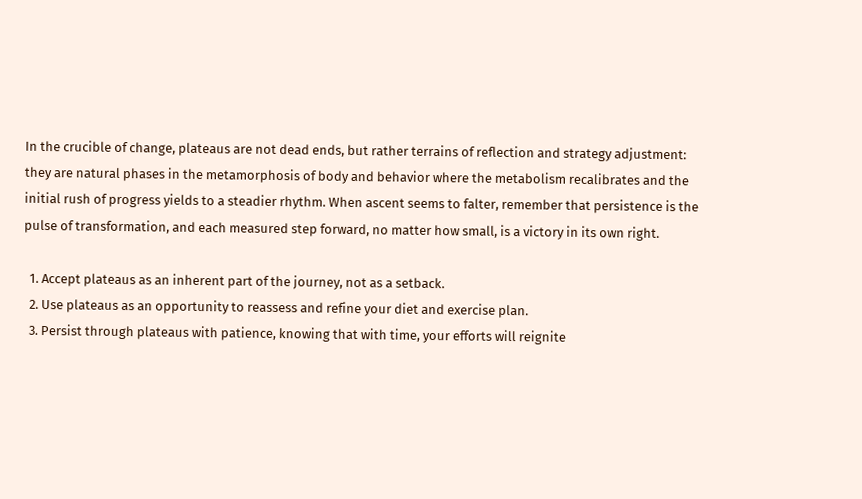In the crucible of change, plateaus are not dead ends, but rather terrains of reflection and strategy adjustment: they are natural phases in the metamorphosis of body and behavior where the metabolism recalibrates and the initial rush of progress yields to a steadier rhythm. When ascent seems to falter, remember that persistence is the pulse of transformation, and each measured step forward, no matter how small, is a victory in its own right.

  1. Accept plateaus as an inherent part of the journey, not as a setback.
  2. Use plateaus as an opportunity to reassess and refine your diet and exercise plan.
  3. Persist through plateaus with patience, knowing that with time, your efforts will reignite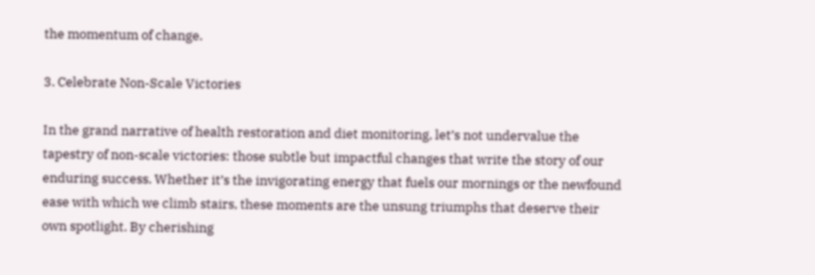the momentum of change.

3. Celebrate Non-Scale Victories

In the grand narrative of health restoration and diet monitoring, let’s not undervalue the tapestry of non-scale victories: those subtle but impactful changes that write the story of our enduring success. Whether it’s the invigorating energy that fuels our mornings or the newfound ease with which we climb stairs, these moments are the unsung triumphs that deserve their own spotlight. By cherishing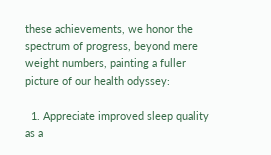these achievements, we honor the spectrum of progress, beyond mere weight numbers, painting a fuller picture of our health odyssey:

  1. Appreciate improved sleep quality as a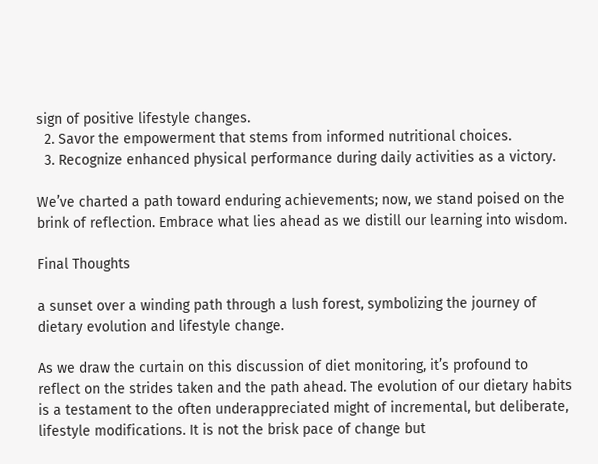sign of positive lifestyle changes.
  2. Savor the empowerment that stems from informed nutritional choices.
  3. Recognize enhanced physical performance during daily activities as a victory.

We’ve charted a path toward enduring achievements; now, we stand poised on the brink of reflection. Embrace what lies ahead as we distill our learning into wisdom.

Final Thoughts

a sunset over a winding path through a lush forest, symbolizing the journey of dietary evolution and lifestyle change.

As we draw the curtain on this discussion of diet monitoring, it’s profound to reflect on the strides taken and the path ahead. The evolution of our dietary habits is a testament to the often underappreciated might of incremental, but deliberate, lifestyle modifications. It is not the brisk pace of change but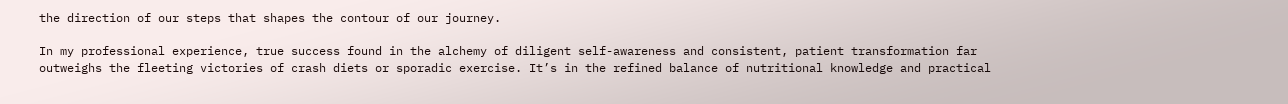the direction of our steps that shapes the contour of our journey.

In my professional experience, true success found in the alchemy of diligent self-awareness and consistent, patient transformation far outweighs the fleeting victories of crash diets or sporadic exercise. It’s in the refined balance of nutritional knowledge and practical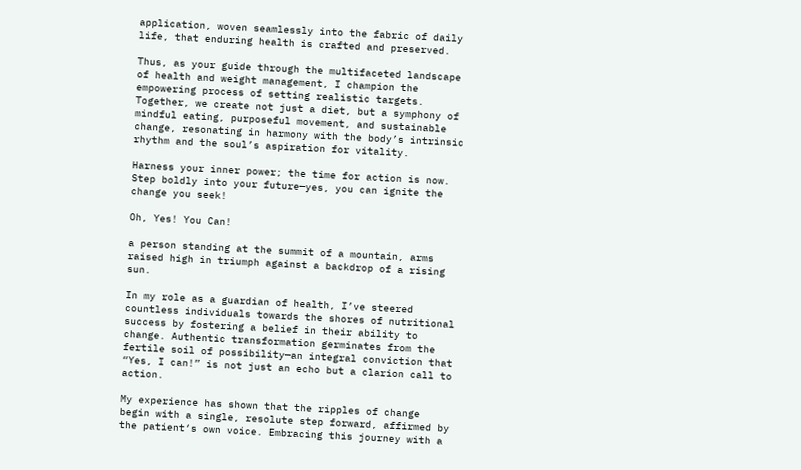application, woven seamlessly into the fabric of daily life, that enduring health is crafted and preserved.

Thus, as your guide through the multifaceted landscape of health and weight management, I champion the empowering process of setting realistic targets. Together, we create not just a diet, but a symphony of mindful eating, purposeful movement, and sustainable change, resonating in harmony with the body’s intrinsic rhythm and the soul’s aspiration for vitality.

Harness your inner power; the time for action is now. Step boldly into your future—yes, you can ignite the change you seek!

Oh, Yes! You Can!

a person standing at the summit of a mountain, arms raised high in triumph against a backdrop of a rising sun.

In my role as a guardian of health, I’ve steered countless individuals towards the shores of nutritional success by fostering a belief in their ability to change. Authentic transformation germinates from the fertile soil of possibility—an integral conviction that “Yes, I can!” is not just an echo but a clarion call to action.

My experience has shown that the ripples of change begin with a single, resolute step forward, affirmed by the patient‘s own voice. Embracing this journey with a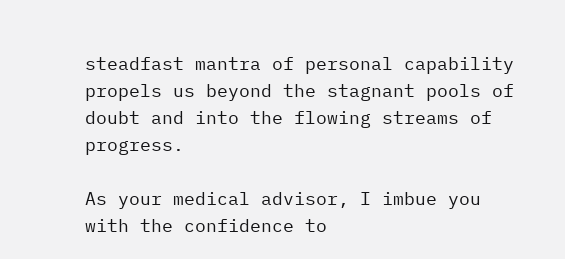steadfast mantra of personal capability propels us beyond the stagnant pools of doubt and into the flowing streams of progress.

As your medical advisor, I imbue you with the confidence to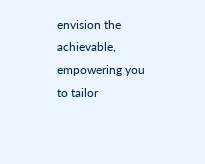envision the achievable, empowering you to tailor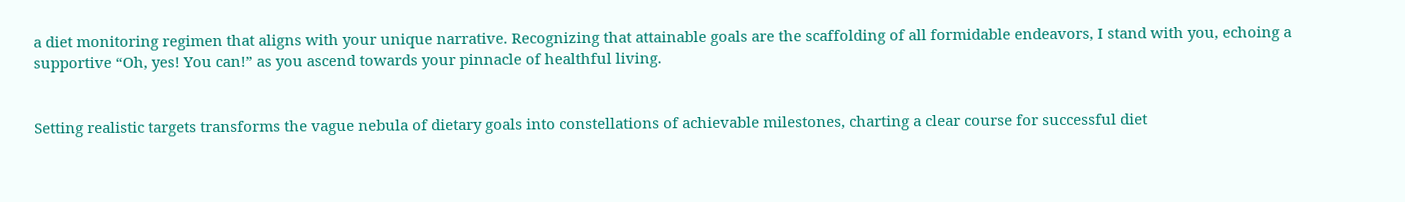a diet monitoring regimen that aligns with your unique narrative. Recognizing that attainable goals are the scaffolding of all formidable endeavors, I stand with you, echoing a supportive “Oh, yes! You can!” as you ascend towards your pinnacle of healthful living.


Setting realistic targets transforms the vague nebula of dietary goals into constellations of achievable milestones, charting a clear course for successful diet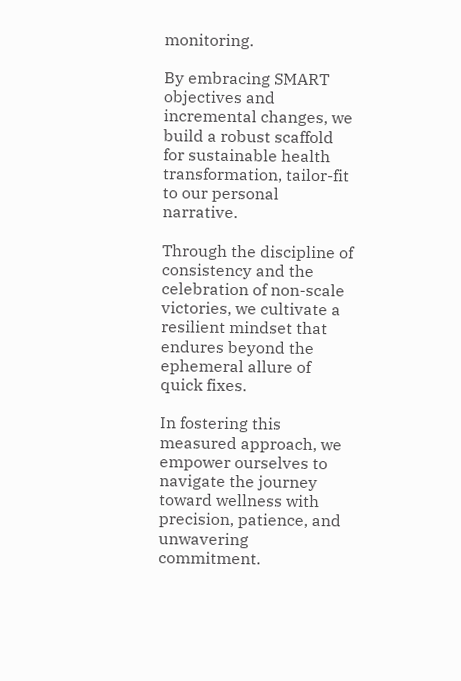monitoring.

By embracing SMART objectives and incremental changes, we build a robust scaffold for sustainable health transformation, tailor-fit to our personal narrative.

Through the discipline of consistency and the celebration of non-scale victories, we cultivate a resilient mindset that endures beyond the ephemeral allure of quick fixes.

In fostering this measured approach, we empower ourselves to navigate the journey toward wellness with precision, patience, and unwavering commitment.